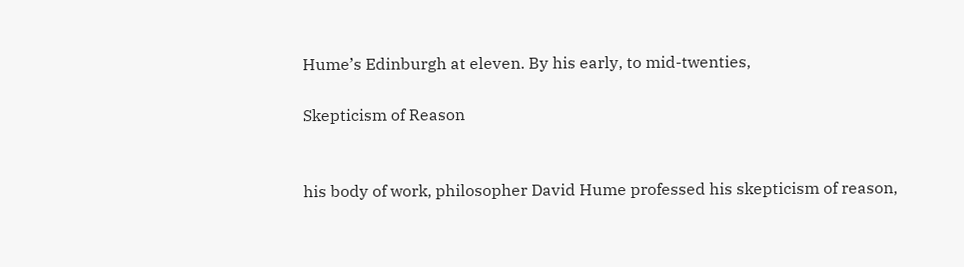Hume’s Edinburgh at eleven. By his early, to mid-twenties,

Skepticism of Reason


his body of work, philosopher David Hume professed his skepticism of reason,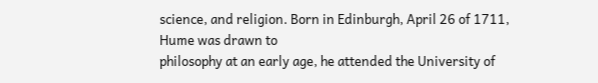science, and religion. Born in Edinburgh, April 26 of 1711, Hume was drawn to
philosophy at an early age, he attended the University of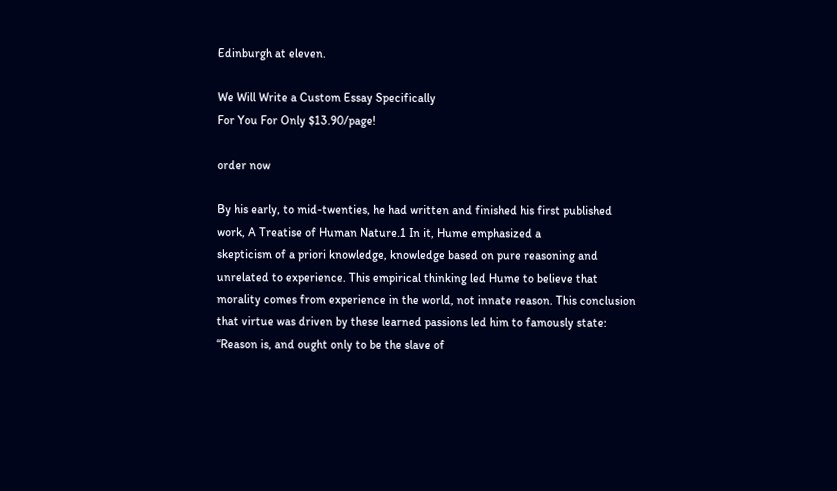Edinburgh at eleven.

We Will Write a Custom Essay Specifically
For You For Only $13.90/page!

order now

By his early, to mid-twenties, he had written and finished his first published
work, A Treatise of Human Nature.1 In it, Hume emphasized a
skepticism of a priori knowledge, knowledge based on pure reasoning and
unrelated to experience. This empirical thinking led Hume to believe that
morality comes from experience in the world, not innate reason. This conclusion
that virtue was driven by these learned passions led him to famously state:
“Reason is, and ought only to be the slave of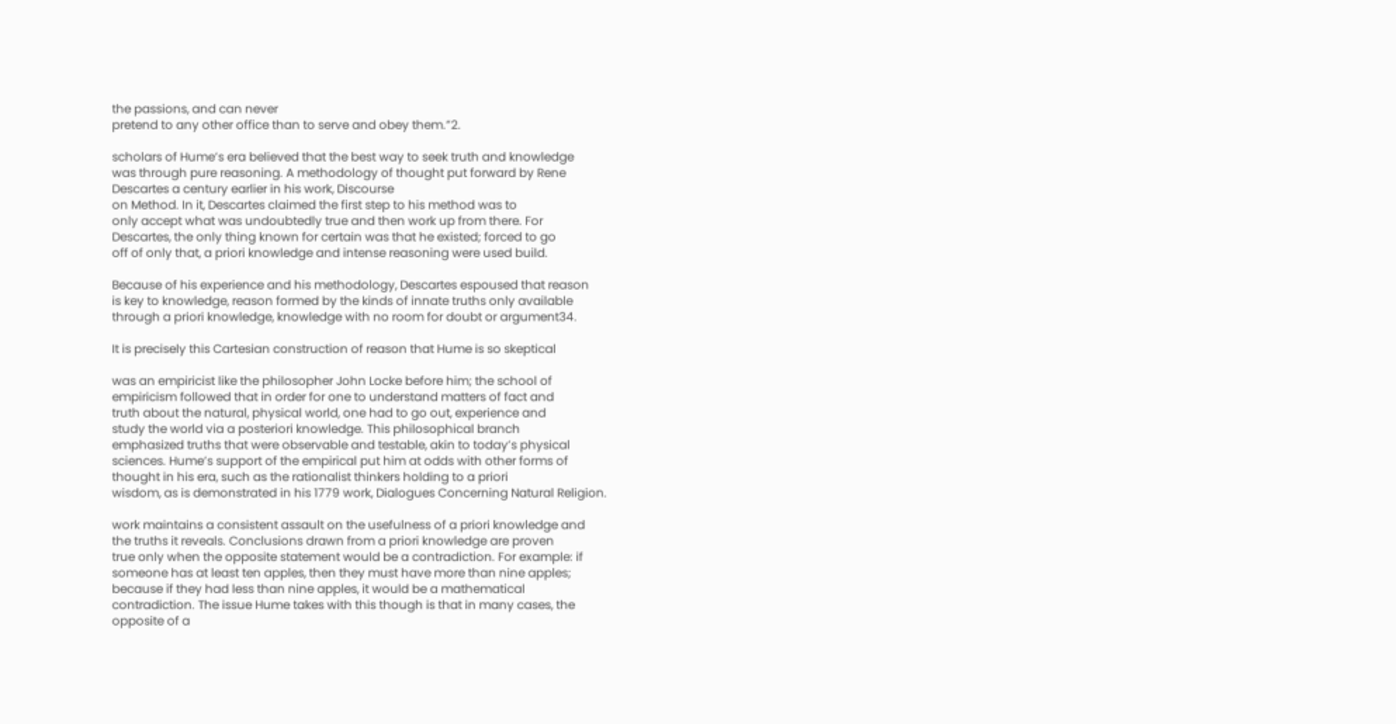the passions, and can never
pretend to any other office than to serve and obey them.”2.

scholars of Hume’s era believed that the best way to seek truth and knowledge
was through pure reasoning. A methodology of thought put forward by Rene
Descartes a century earlier in his work, Discourse
on Method. In it, Descartes claimed the first step to his method was to
only accept what was undoubtedly true and then work up from there. For
Descartes, the only thing known for certain was that he existed; forced to go
off of only that, a priori knowledge and intense reasoning were used build.

Because of his experience and his methodology, Descartes espoused that reason
is key to knowledge, reason formed by the kinds of innate truths only available
through a priori knowledge, knowledge with no room for doubt or argument34.

It is precisely this Cartesian construction of reason that Hume is so skeptical

was an empiricist like the philosopher John Locke before him; the school of
empiricism followed that in order for one to understand matters of fact and
truth about the natural, physical world, one had to go out, experience and
study the world via a posteriori knowledge. This philosophical branch
emphasized truths that were observable and testable, akin to today’s physical
sciences. Hume’s support of the empirical put him at odds with other forms of
thought in his era, such as the rationalist thinkers holding to a priori
wisdom, as is demonstrated in his 1779 work, Dialogues Concerning Natural Religion.

work maintains a consistent assault on the usefulness of a priori knowledge and
the truths it reveals. Conclusions drawn from a priori knowledge are proven
true only when the opposite statement would be a contradiction. For example: if
someone has at least ten apples, then they must have more than nine apples;
because if they had less than nine apples, it would be a mathematical
contradiction. The issue Hume takes with this though is that in many cases, the
opposite of a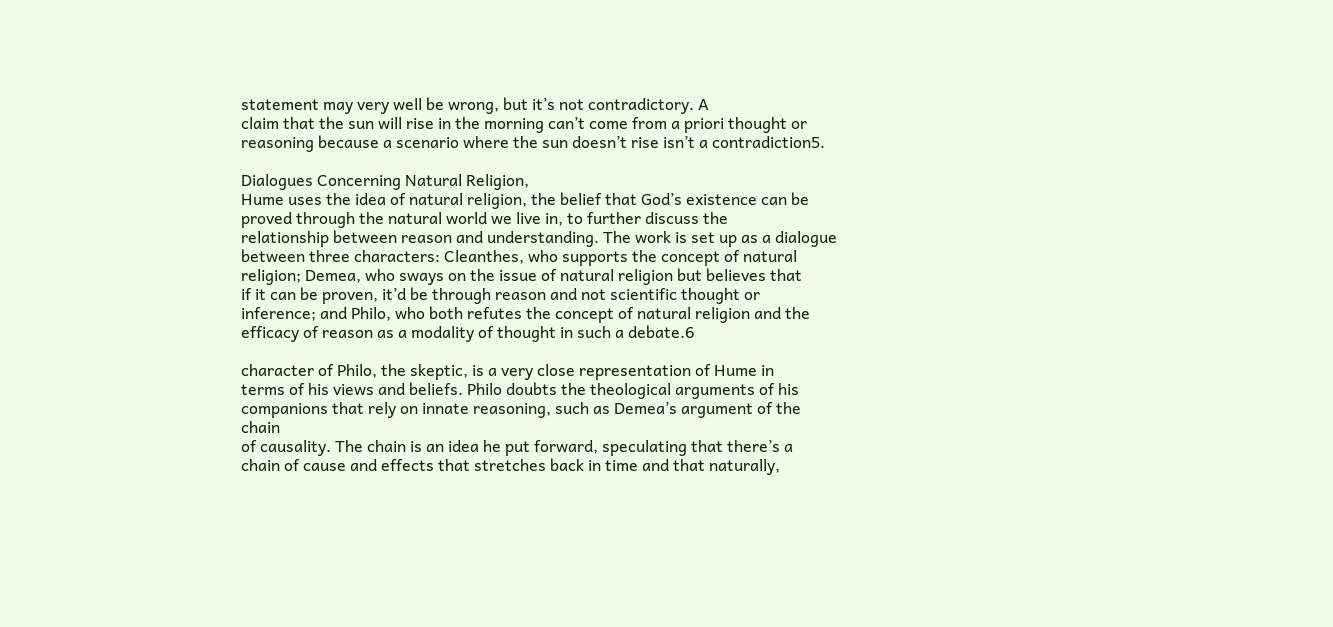statement may very well be wrong, but it’s not contradictory. A
claim that the sun will rise in the morning can’t come from a priori thought or
reasoning because a scenario where the sun doesn’t rise isn’t a contradiction5.

Dialogues Concerning Natural Religion,
Hume uses the idea of natural religion, the belief that God’s existence can be
proved through the natural world we live in, to further discuss the
relationship between reason and understanding. The work is set up as a dialogue
between three characters: Cleanthes, who supports the concept of natural
religion; Demea, who sways on the issue of natural religion but believes that
if it can be proven, it’d be through reason and not scientific thought or
inference; and Philo, who both refutes the concept of natural religion and the
efficacy of reason as a modality of thought in such a debate.6

character of Philo, the skeptic, is a very close representation of Hume in
terms of his views and beliefs. Philo doubts the theological arguments of his
companions that rely on innate reasoning, such as Demea’s argument of the chain
of causality. The chain is an idea he put forward, speculating that there’s a
chain of cause and effects that stretches back in time and that naturally,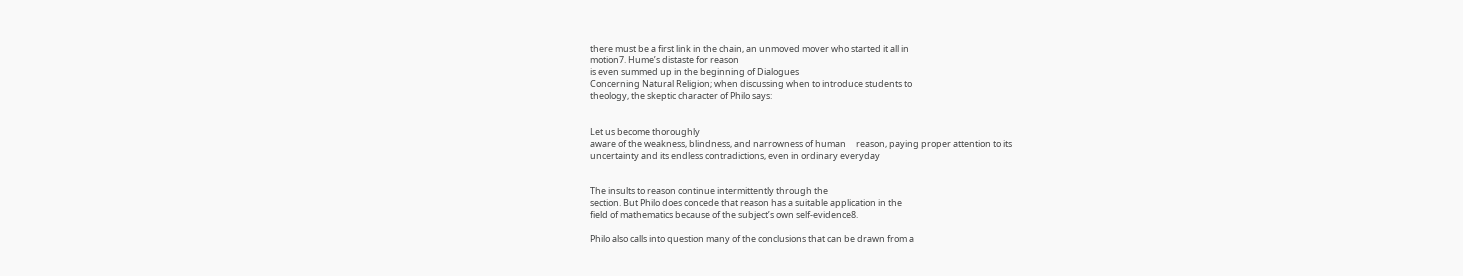there must be a first link in the chain, an unmoved mover who started it all in
motion7. Hume’s distaste for reason
is even summed up in the beginning of Dialogues
Concerning Natural Religion; when discussing when to introduce students to
theology, the skeptic character of Philo says:


Let us become thoroughly
aware of the weakness, blindness, and narrowness of human     reason, paying proper attention to its
uncertainty and its endless contradictions, even in ordinary everyday


The insults to reason continue intermittently through the
section. But Philo does concede that reason has a suitable application in the
field of mathematics because of the subject’s own self-evidence8.

Philo also calls into question many of the conclusions that can be drawn from a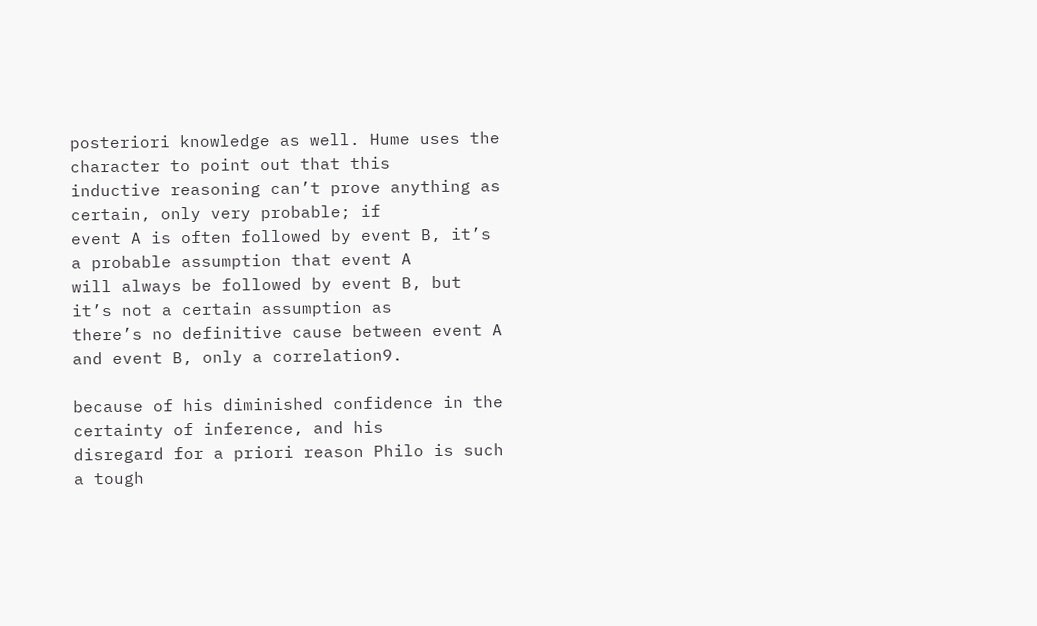posteriori knowledge as well. Hume uses the character to point out that this
inductive reasoning can’t prove anything as certain, only very probable; if
event A is often followed by event B, it’s a probable assumption that event A
will always be followed by event B, but it’s not a certain assumption as
there’s no definitive cause between event A and event B, only a correlation9.

because of his diminished confidence in the certainty of inference, and his
disregard for a priori reason Philo is such a tough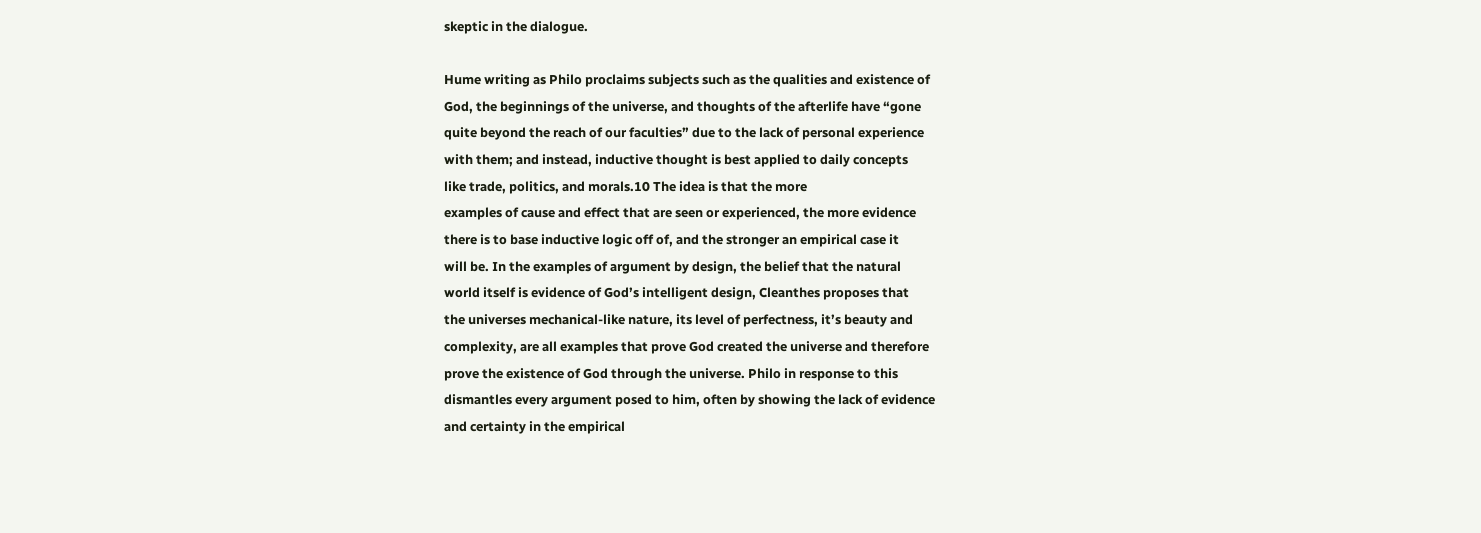skeptic in the dialogue.

Hume writing as Philo proclaims subjects such as the qualities and existence of
God, the beginnings of the universe, and thoughts of the afterlife have “gone
quite beyond the reach of our faculties” due to the lack of personal experience
with them; and instead, inductive thought is best applied to daily concepts
like trade, politics, and morals.10 The idea is that the more
examples of cause and effect that are seen or experienced, the more evidence
there is to base inductive logic off of, and the stronger an empirical case it
will be. In the examples of argument by design, the belief that the natural
world itself is evidence of God’s intelligent design, Cleanthes proposes that
the universes mechanical-like nature, its level of perfectness, it’s beauty and
complexity, are all examples that prove God created the universe and therefore
prove the existence of God through the universe. Philo in response to this
dismantles every argument posed to him, often by showing the lack of evidence
and certainty in the empirical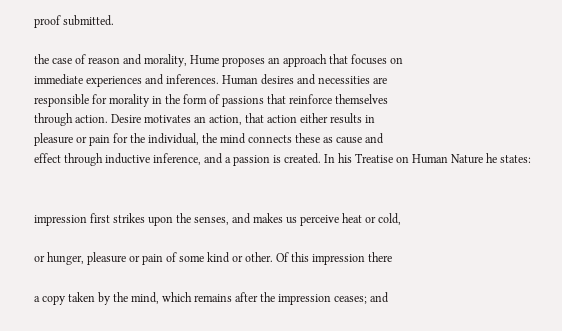proof submitted.

the case of reason and morality, Hume proposes an approach that focuses on
immediate experiences and inferences. Human desires and necessities are
responsible for morality in the form of passions that reinforce themselves
through action. Desire motivates an action, that action either results in
pleasure or pain for the individual, the mind connects these as cause and
effect through inductive inference, and a passion is created. In his Treatise on Human Nature he states:


impression first strikes upon the senses, and makes us perceive heat or cold,

or hunger, pleasure or pain of some kind or other. Of this impression there

a copy taken by the mind, which remains after the impression ceases; and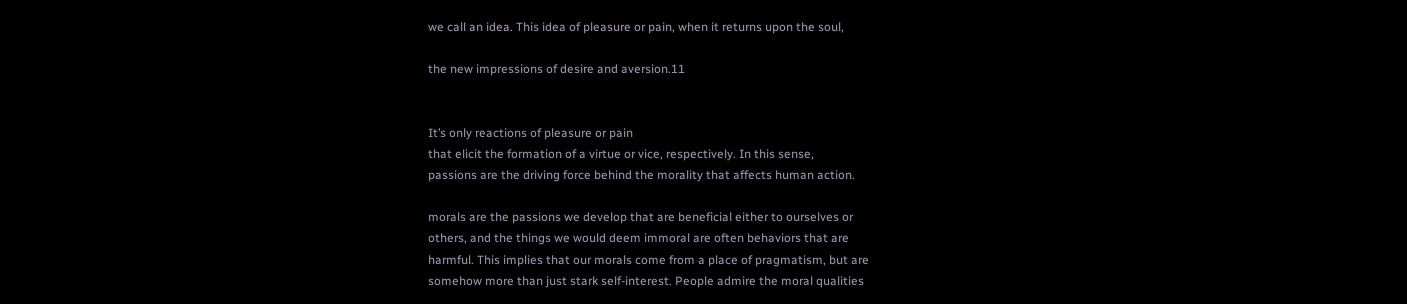we call an idea. This idea of pleasure or pain, when it returns upon the soul,

the new impressions of desire and aversion.11


It’s only reactions of pleasure or pain
that elicit the formation of a virtue or vice, respectively. In this sense,
passions are the driving force behind the morality that affects human action.

morals are the passions we develop that are beneficial either to ourselves or
others, and the things we would deem immoral are often behaviors that are
harmful. This implies that our morals come from a place of pragmatism, but are
somehow more than just stark self-interest. People admire the moral qualities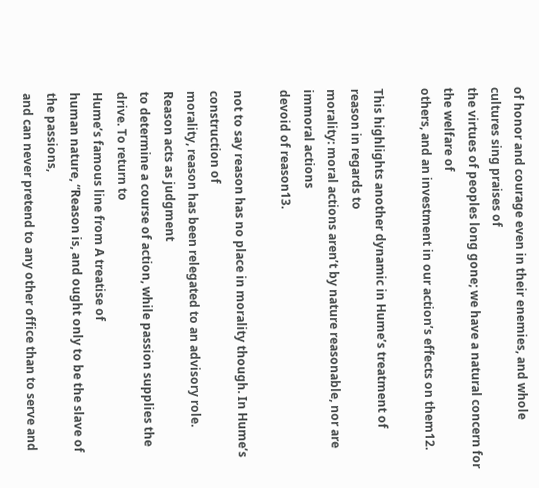of honor and courage even in their enemies, and whole cultures sing praises of
the virtues of peoples long gone; we have a natural concern for the welfare of
others, and an investment in our action’s effects on them12.

This highlights another dynamic in Hume’s treatment of reason in regards to
morality: moral actions aren’t by nature reasonable, nor are immoral actions
devoid of reason13.

not to say reason has no place in morality though. In Hume’s construction of
morality, reason has been relegated to an advisory role. Reason acts as judgment
to determine a course of action, while passion supplies the drive. To return to
Hume’s famous line from A treatise of
human nature, “Reason is, and ought only to be the slave of the passions,
and can never pretend to any other office than to serve and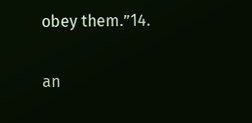obey them.”14.

an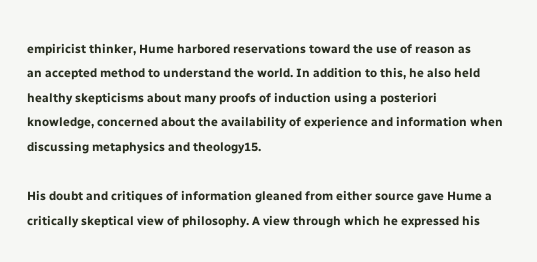empiricist thinker, Hume harbored reservations toward the use of reason as
an accepted method to understand the world. In addition to this, he also held
healthy skepticisms about many proofs of induction using a posteriori
knowledge, concerned about the availability of experience and information when
discussing metaphysics and theology15.

His doubt and critiques of information gleaned from either source gave Hume a
critically skeptical view of philosophy. A view through which he expressed his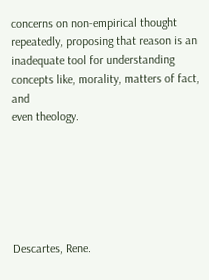concerns on non-empirical thought repeatedly, proposing that reason is an
inadequate tool for understanding concepts like, morality, matters of fact, and
even theology.






Descartes, Rene.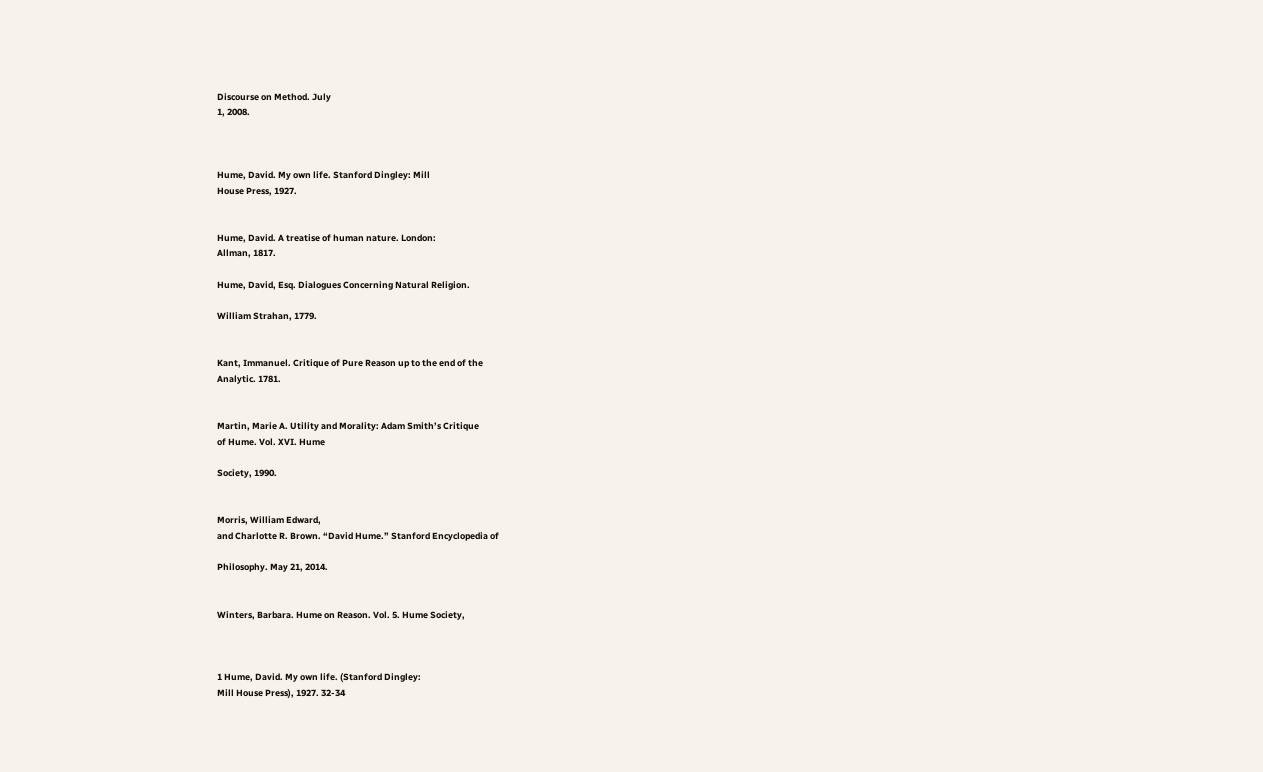Discourse on Method. July
1, 2008.



Hume, David. My own life. Stanford Dingley: Mill
House Press, 1927.


Hume, David. A treatise of human nature. London:
Allman, 1817.

Hume, David, Esq. Dialogues Concerning Natural Religion.

William Strahan, 1779.


Kant, Immanuel. Critique of Pure Reason up to the end of the
Analytic. 1781.


Martin, Marie A. Utility and Morality: Adam Smith’s Critique
of Hume. Vol. XVI. Hume

Society, 1990.


Morris, William Edward,
and Charlotte R. Brown. “David Hume.” Stanford Encyclopedia of

Philosophy. May 21, 2014.


Winters, Barbara. Hume on Reason. Vol. 5. Hume Society,



1 Hume, David. My own life. (Stanford Dingley:
Mill House Press), 1927. 32-34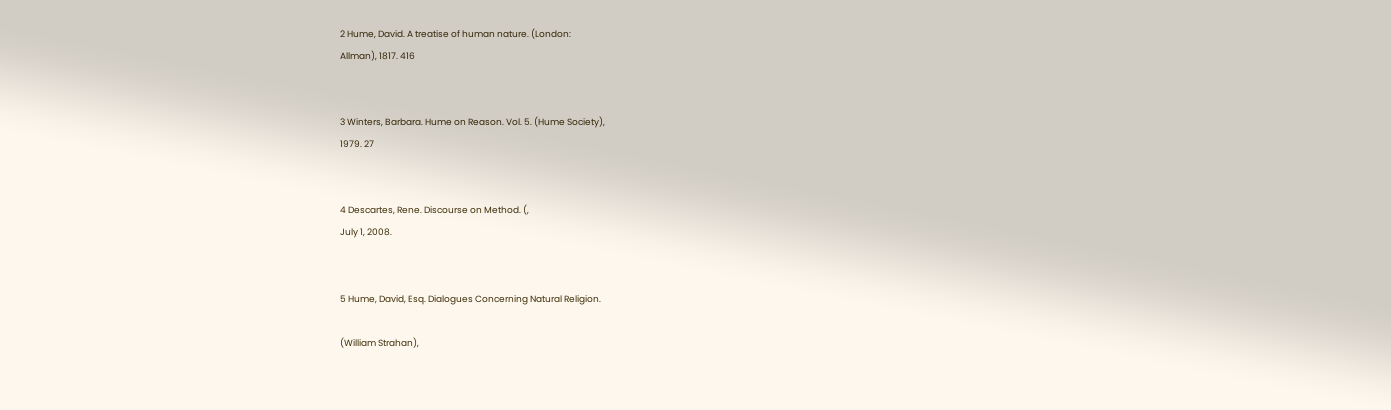2 Hume, David. A treatise of human nature. (London:
Allman), 1817. 416


3 Winters, Barbara. Hume on Reason. Vol. 5. (Hume Society),
1979. 27


4 Descartes, Rene. Discourse on Method. (,
July 1, 2008.


5 Hume, David, Esq. Dialogues Concerning Natural Religion.

(William Strahan),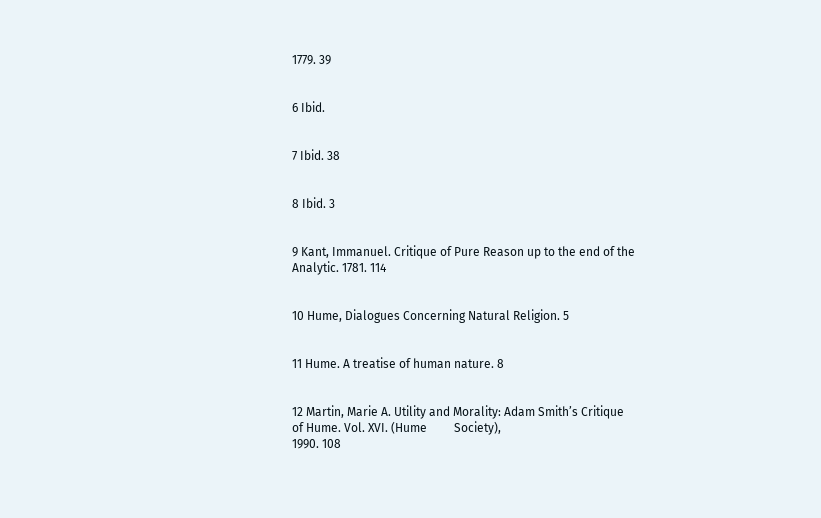1779. 39


6 Ibid.


7 Ibid. 38


8 Ibid. 3


9 Kant, Immanuel. Critique of Pure Reason up to the end of the
Analytic. 1781. 114


10 Hume, Dialogues Concerning Natural Religion. 5


11 Hume. A treatise of human nature. 8


12 Martin, Marie A. Utility and Morality: Adam Smith’s Critique
of Hume. Vol. XVI. (Hume         Society),
1990. 108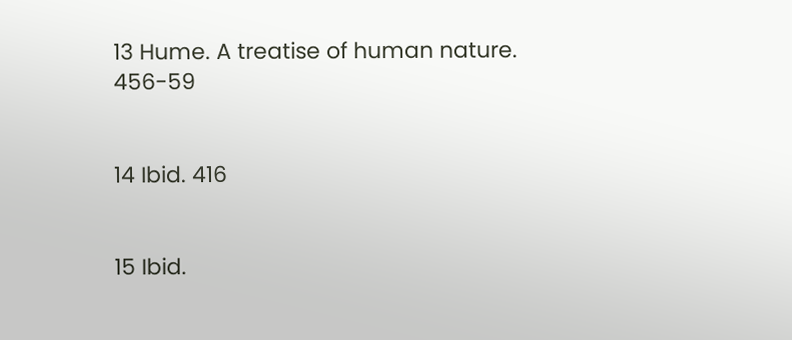13 Hume. A treatise of human nature. 456-59


14 Ibid. 416


15 Ibid.